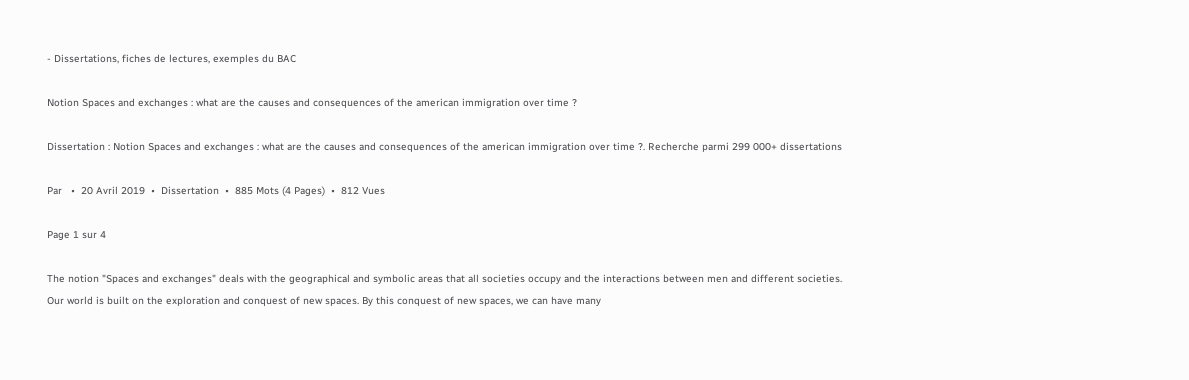- Dissertations, fiches de lectures, exemples du BAC

Notion Spaces and exchanges : what are the causes and consequences of the american immigration over time ?

Dissertation : Notion Spaces and exchanges : what are the causes and consequences of the american immigration over time ?. Recherche parmi 299 000+ dissertations

Par   •  20 Avril 2019  •  Dissertation  •  885 Mots (4 Pages)  •  812 Vues

Page 1 sur 4

The notion "Spaces and exchanges" deals with the geographical and symbolic areas that all societies occupy and the interactions between men and different societies. Our world is built on the exploration and conquest of new spaces. By this conquest of new spaces, we can have many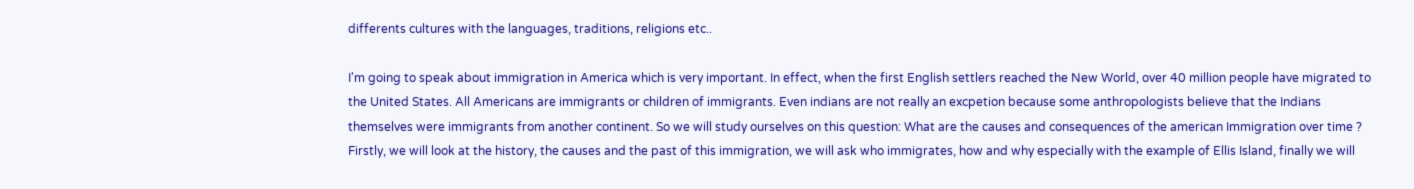differents cultures with the languages, traditions, religions etc..

I'm going to speak about immigration in America which is very important. In effect, when the first English settlers reached the New World, over 40 million people have migrated to the United States. All Americans are immigrants or children of immigrants. Even indians are not really an excpetion because some anthropologists believe that the Indians themselves were immigrants from another continent. So we will study ourselves on this question: What are the causes and consequences of the american Immigration over time ? Firstly, we will look at the history, the causes and the past of this immigration, we will ask who immigrates, how and why especially with the example of Ellis Island, finally we will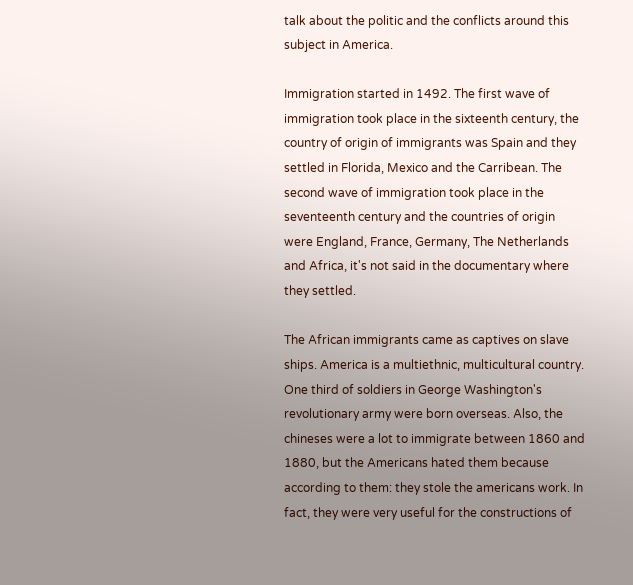talk about the politic and the conflicts around this subject in America.

Immigration started in 1492. The first wave of immigration took place in the sixteenth century, the country of origin of immigrants was Spain and they settled in Florida, Mexico and the Carribean. The second wave of immigration took place in the seventeenth century and the countries of origin were England, France, Germany, The Netherlands and Africa, it's not said in the documentary where they settled.

The African immigrants came as captives on slave ships. America is a multiethnic, multicultural country. One third of soldiers in George Washington's revolutionary army were born overseas. Also, the chineses were a lot to immigrate between 1860 and 1880, but the Americans hated them because according to them: they stole the americans work. In fact, they were very useful for the constructions of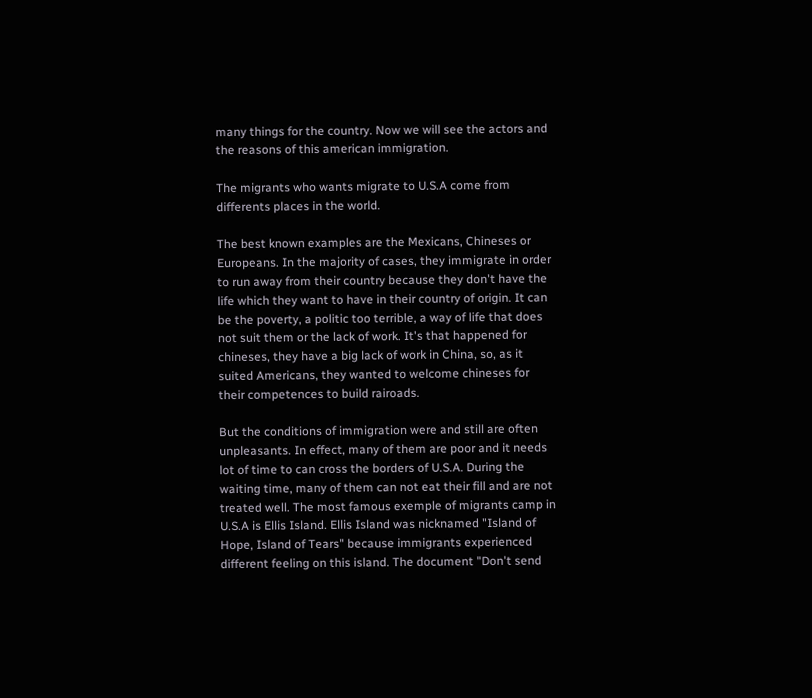many things for the country. Now we will see the actors and the reasons of this american immigration.

The migrants who wants migrate to U.S.A come from differents places in the world.

The best known examples are the Mexicans, Chineses or Europeans. In the majority of cases, they immigrate in order to run away from their country because they don't have the life which they want to have in their country of origin. It can be the poverty, a politic too terrible, a way of life that does not suit them or the lack of work. It's that happened for chineses, they have a big lack of work in China, so, as it suited Americans, they wanted to welcome chineses for their competences to build rairoads.

But the conditions of immigration were and still are often unpleasants. In effect, many of them are poor and it needs lot of time to can cross the borders of U.S.A. During the waiting time, many of them can not eat their fill and are not treated well. The most famous exemple of migrants camp in U.S.A is Ellis Island. Ellis Island was nicknamed "Island of Hope, Island of Tears" because immigrants experienced different feeling on this island. The document "Don't send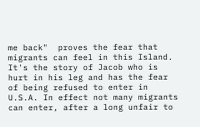me back"  proves the fear that migrants can feel in this Island. It's the story of Jacob who is hurt in his leg and has the fear of being refused to enter in U.S.A. In effect not many migrants can enter, after a long unfair to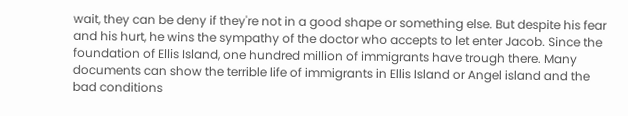wait, they can be deny if they're not in a good shape or something else. But despite his fear and his hurt, he wins the sympathy of the doctor who accepts to let enter Jacob. Since the foundation of Ellis Island, one hundred million of immigrants have trough there. Many documents can show the terrible life of immigrants in Ellis Island or Angel island and the bad conditions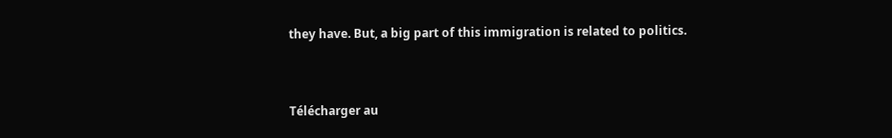they have. But, a big part of this immigration is related to politics.


Télécharger au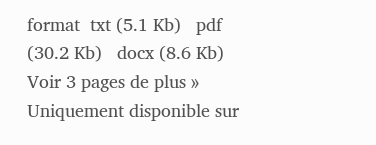format  txt (5.1 Kb)   pdf (30.2 Kb)   docx (8.6 Kb)
Voir 3 pages de plus »
Uniquement disponible sur